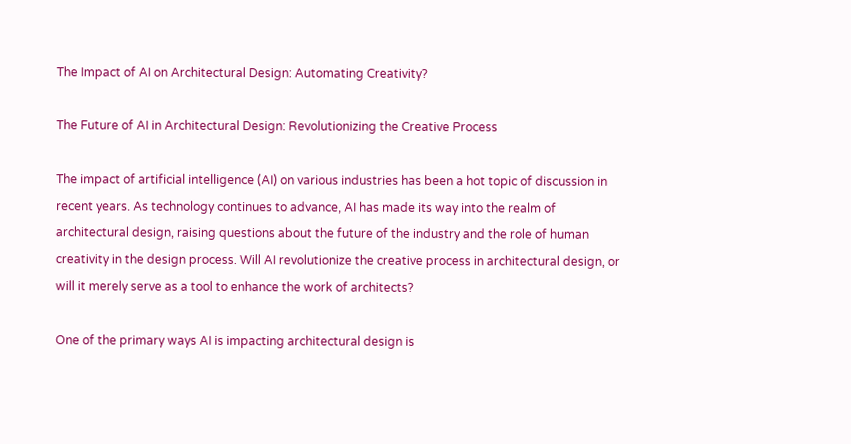The Impact of AI on Architectural Design: Automating Creativity?

The Future of AI in Architectural Design: Revolutionizing the Creative Process

The impact of artificial intelligence (AI) on various industries has been a hot topic of discussion in recent years. As technology continues to advance, AI has made its way into the realm of architectural design, raising questions about the future of the industry and the role of human creativity in the design process. Will AI revolutionize the creative process in architectural design, or will it merely serve as a tool to enhance the work of architects?

One of the primary ways AI is impacting architectural design is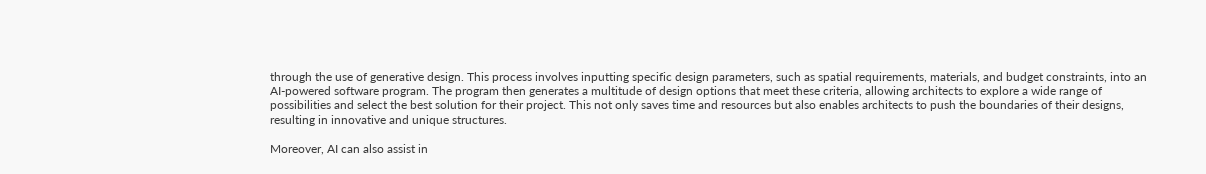through the use of generative design. This process involves inputting specific design parameters, such as spatial requirements, materials, and budget constraints, into an AI-powered software program. The program then generates a multitude of design options that meet these criteria, allowing architects to explore a wide range of possibilities and select the best solution for their project. This not only saves time and resources but also enables architects to push the boundaries of their designs, resulting in innovative and unique structures.

Moreover, AI can also assist in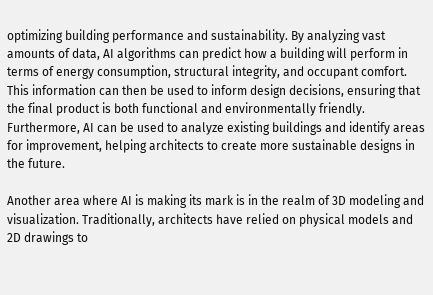optimizing building performance and sustainability. By analyzing vast amounts of data, AI algorithms can predict how a building will perform in terms of energy consumption, structural integrity, and occupant comfort. This information can then be used to inform design decisions, ensuring that the final product is both functional and environmentally friendly. Furthermore, AI can be used to analyze existing buildings and identify areas for improvement, helping architects to create more sustainable designs in the future.

Another area where AI is making its mark is in the realm of 3D modeling and visualization. Traditionally, architects have relied on physical models and 2D drawings to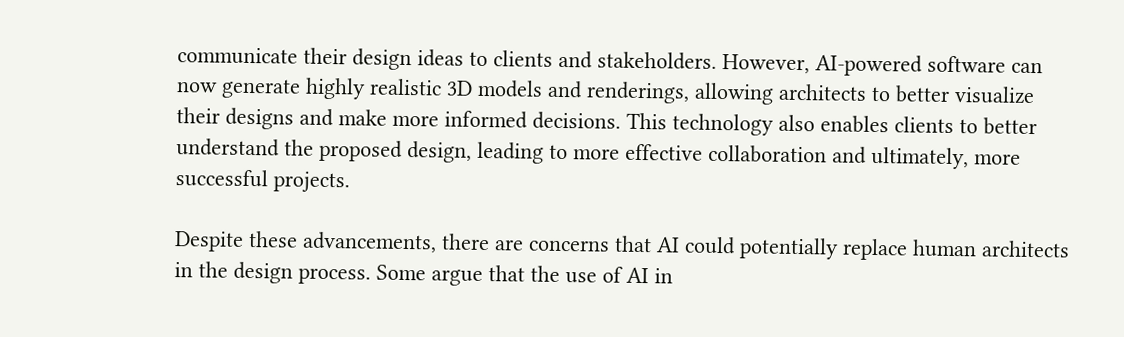communicate their design ideas to clients and stakeholders. However, AI-powered software can now generate highly realistic 3D models and renderings, allowing architects to better visualize their designs and make more informed decisions. This technology also enables clients to better understand the proposed design, leading to more effective collaboration and ultimately, more successful projects.

Despite these advancements, there are concerns that AI could potentially replace human architects in the design process. Some argue that the use of AI in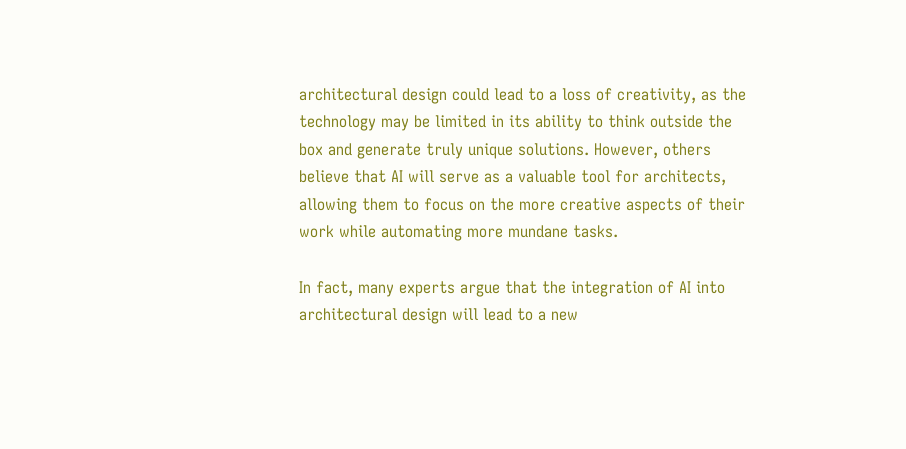architectural design could lead to a loss of creativity, as the technology may be limited in its ability to think outside the box and generate truly unique solutions. However, others believe that AI will serve as a valuable tool for architects, allowing them to focus on the more creative aspects of their work while automating more mundane tasks.

In fact, many experts argue that the integration of AI into architectural design will lead to a new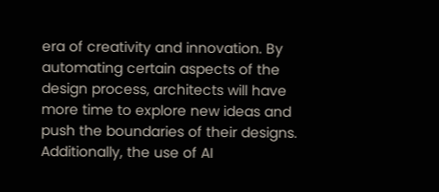era of creativity and innovation. By automating certain aspects of the design process, architects will have more time to explore new ideas and push the boundaries of their designs. Additionally, the use of AI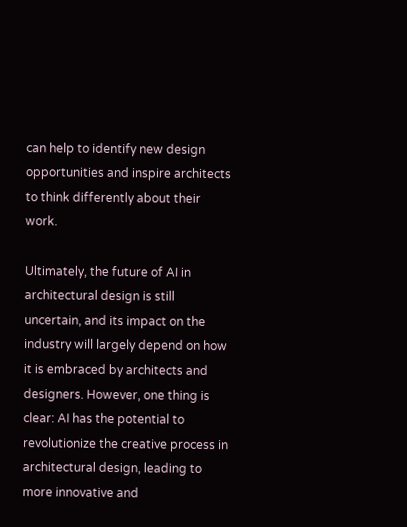can help to identify new design opportunities and inspire architects to think differently about their work.

Ultimately, the future of AI in architectural design is still uncertain, and its impact on the industry will largely depend on how it is embraced by architects and designers. However, one thing is clear: AI has the potential to revolutionize the creative process in architectural design, leading to more innovative and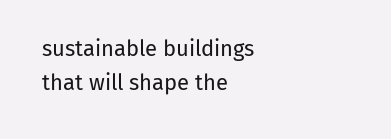sustainable buildings that will shape the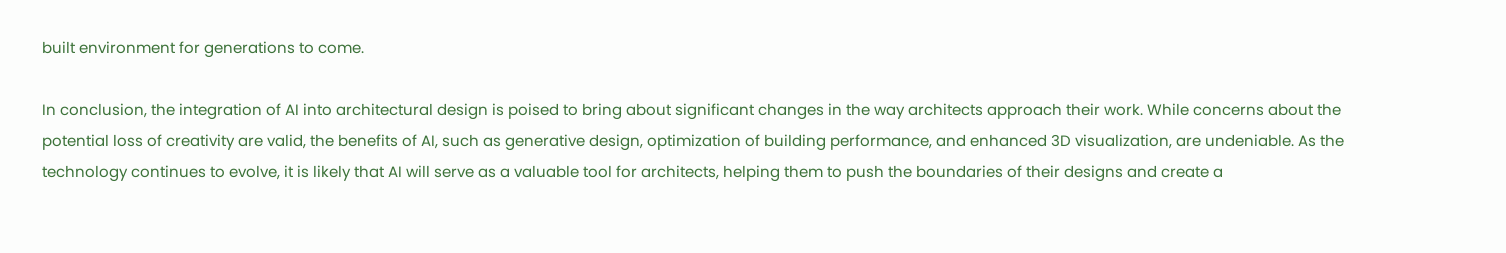built environment for generations to come.

In conclusion, the integration of AI into architectural design is poised to bring about significant changes in the way architects approach their work. While concerns about the potential loss of creativity are valid, the benefits of AI, such as generative design, optimization of building performance, and enhanced 3D visualization, are undeniable. As the technology continues to evolve, it is likely that AI will serve as a valuable tool for architects, helping them to push the boundaries of their designs and create a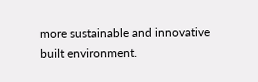more sustainable and innovative built environment.